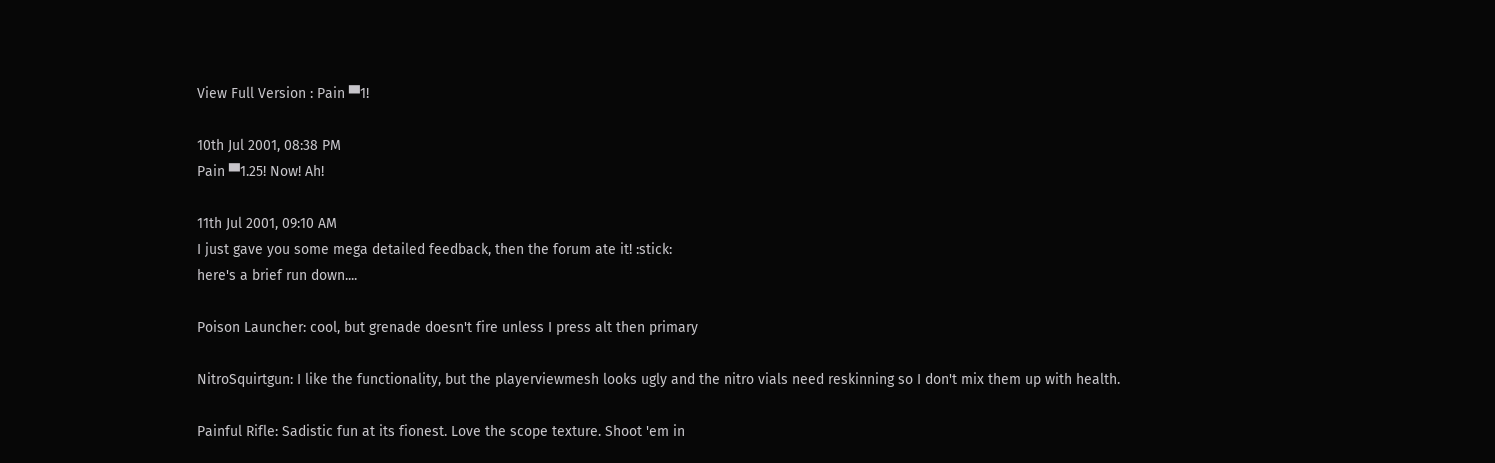View Full Version : Pain ▀1!

10th Jul 2001, 08:38 PM
Pain ▀1.25! Now! Ah!

11th Jul 2001, 09:10 AM
I just gave you some mega detailed feedback, then the forum ate it! :stick:
here's a brief run down....

Poison Launcher: cool, but grenade doesn't fire unless I press alt then primary

NitroSquirtgun: I like the functionality, but the playerviewmesh looks ugly and the nitro vials need reskinning so I don't mix them up with health.

Painful Rifle: Sadistic fun at its fionest. Love the scope texture. Shoot 'em in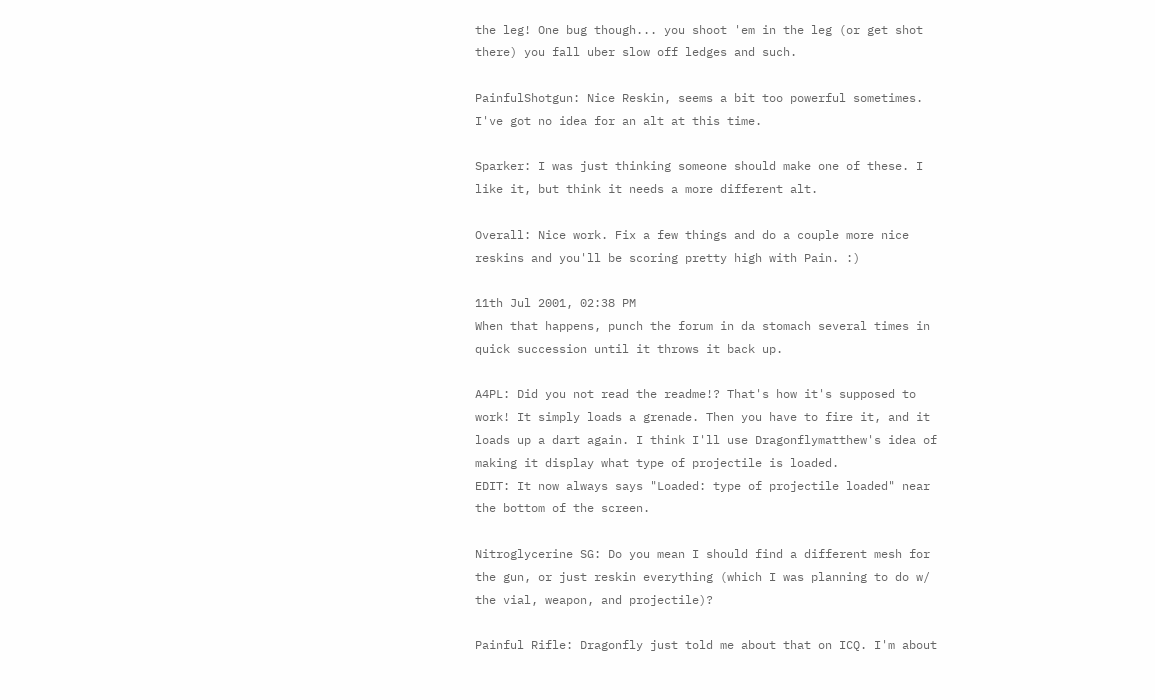the leg! One bug though... you shoot 'em in the leg (or get shot there) you fall uber slow off ledges and such.

PainfulShotgun: Nice Reskin, seems a bit too powerful sometimes. I've got no idea for an alt at this time.

Sparker: I was just thinking someone should make one of these. I like it, but think it needs a more different alt.

Overall: Nice work. Fix a few things and do a couple more nice reskins and you'll be scoring pretty high with Pain. :)

11th Jul 2001, 02:38 PM
When that happens, punch the forum in da stomach several times in quick succession until it throws it back up.

A4PL: Did you not read the readme!? That's how it's supposed to work! It simply loads a grenade. Then you have to fire it, and it loads up a dart again. I think I'll use Dragonflymatthew's idea of making it display what type of projectile is loaded.
EDIT: It now always says "Loaded: type of projectile loaded" near the bottom of the screen.

Nitroglycerine SG: Do you mean I should find a different mesh for the gun, or just reskin everything (which I was planning to do w/ the vial, weapon, and projectile)?

Painful Rifle: Dragonfly just told me about that on ICQ. I'm about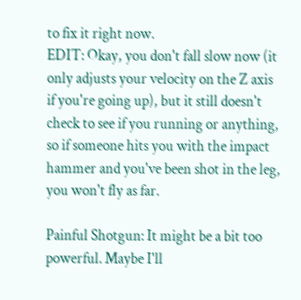to fix it right now.
EDIT: Okay, you don't fall slow now (it only adjusts your velocity on the Z axis if you're going up), but it still doesn't check to see if you running or anything, so if someone hits you with the impact hammer and you've been shot in the leg, you won't fly as far.

Painful Shotgun: It might be a bit too powerful. Maybe I'll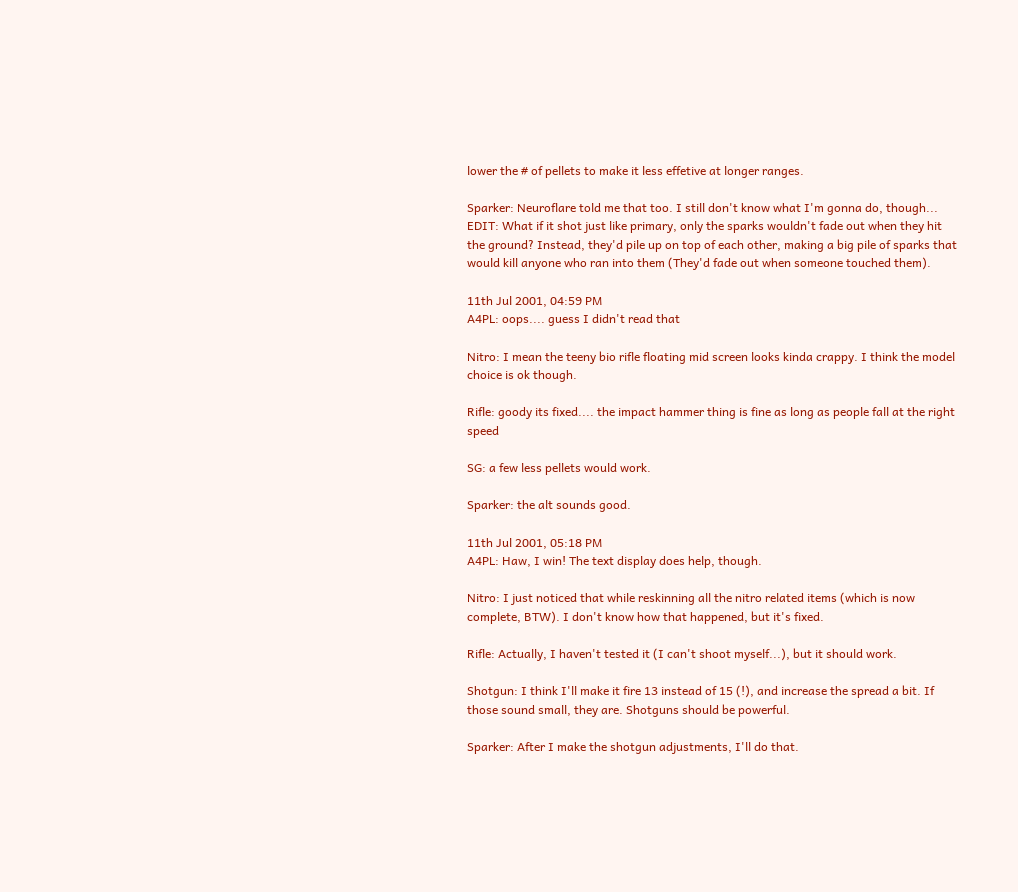lower the # of pellets to make it less effetive at longer ranges.

Sparker: Neuroflare told me that too. I still don't know what I'm gonna do, though...
EDIT: What if it shot just like primary, only the sparks wouldn't fade out when they hit the ground? Instead, they'd pile up on top of each other, making a big pile of sparks that would kill anyone who ran into them (They'd fade out when someone touched them).

11th Jul 2001, 04:59 PM
A4PL: oops.... guess I didn't read that

Nitro: I mean the teeny bio rifle floating mid screen looks kinda crappy. I think the model choice is ok though.

Rifle: goody its fixed.... the impact hammer thing is fine as long as people fall at the right speed

SG: a few less pellets would work.

Sparker: the alt sounds good.

11th Jul 2001, 05:18 PM
A4PL: Haw, I win! The text display does help, though.

Nitro: I just noticed that while reskinning all the nitro related items (which is now complete, BTW). I don't know how that happened, but it's fixed.

Rifle: Actually, I haven't tested it (I can't shoot myself...), but it should work.

Shotgun: I think I'll make it fire 13 instead of 15 (!), and increase the spread a bit. If those sound small, they are. Shotguns should be powerful.

Sparker: After I make the shotgun adjustments, I'll do that.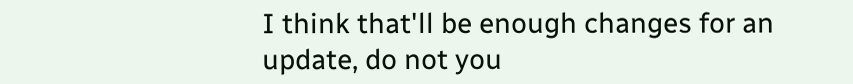I think that'll be enough changes for an update, do not you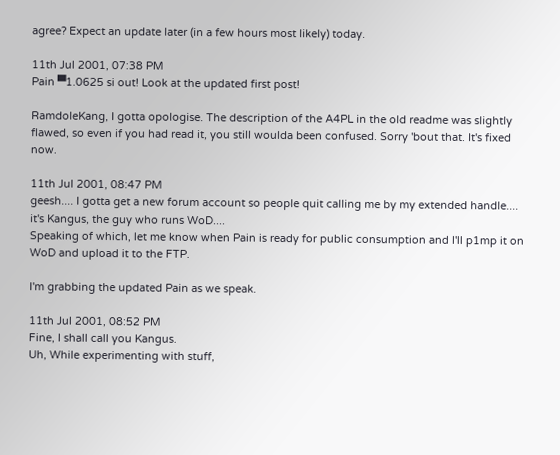agree? Expect an update later (in a few hours most likely) today.

11th Jul 2001, 07:38 PM
Pain ▀1.0625 si out! Look at the updated first post!

RamdoleKang, I gotta opologise. The description of the A4PL in the old readme was slightly flawed, so even if you had read it, you still woulda been confused. Sorry 'bout that. It's fixed now.

11th Jul 2001, 08:47 PM
geesh.... I gotta get a new forum account so people quit calling me by my extended handle....
it's Kangus, the guy who runs WoD....
Speaking of which, let me know when Pain is ready for public consumption and I'll p1mp it on WoD and upload it to the FTP.

I'm grabbing the updated Pain as we speak.

11th Jul 2001, 08:52 PM
Fine, I shall call you Kangus.
Uh, While experimenting with stuff,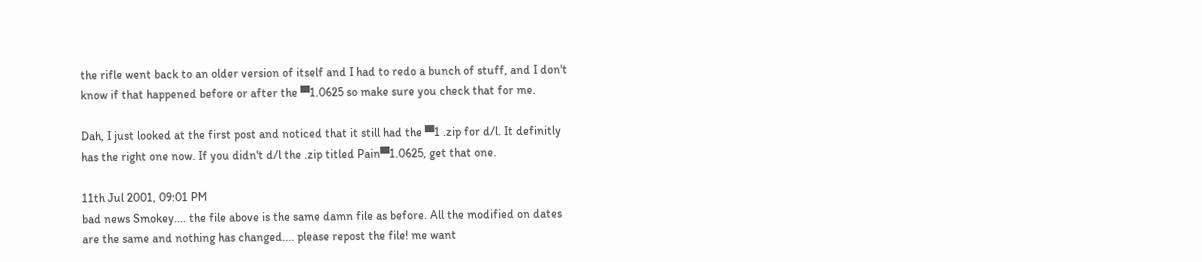the rifle went back to an older version of itself and I had to redo a bunch of stuff, and I don't know if that happened before or after the ▀1.0625 so make sure you check that for me.

Dah, I just looked at the first post and noticed that it still had the ▀1 .zip for d/l. It definitly has the right one now. If you didn't d/l the .zip titled Pain▀1.0625, get that one.

11th Jul 2001, 09:01 PM
bad news Smokey.... the file above is the same damn file as before. All the modified on dates are the same and nothing has changed.... please repost the file! me want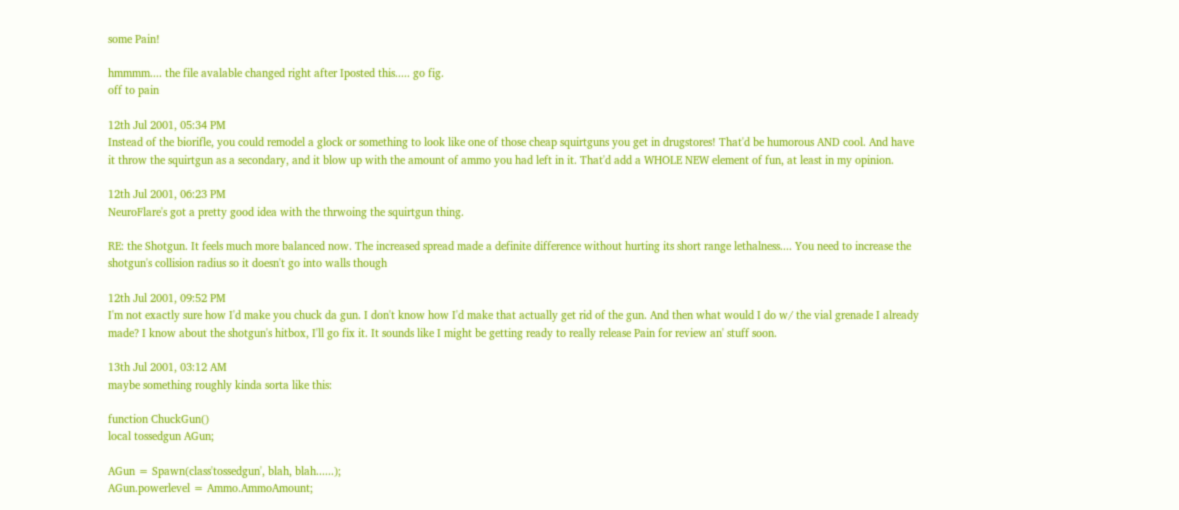some Pain!

hmmmm.... the file avalable changed right after Iposted this..... go fig.
off to pain

12th Jul 2001, 05:34 PM
Instead of the biorifle, you could remodel a glock or something to look like one of those cheap squirtguns you get in drugstores! That'd be humorous AND cool. And have it throw the squirtgun as a secondary, and it blow up with the amount of ammo you had left in it. That'd add a WHOLE NEW element of fun, at least in my opinion.

12th Jul 2001, 06:23 PM
NeuroFlare's got a pretty good idea with the thrwoing the squirtgun thing.

RE: the Shotgun. It feels much more balanced now. The increased spread made a definite difference without hurting its short range lethalness.... You need to increase the shotgun's collision radius so it doesn't go into walls though

12th Jul 2001, 09:52 PM
I'm not exactly sure how I'd make you chuck da gun. I don't know how I'd make that actually get rid of the gun. And then what would I do w/ the vial grenade I already made? I know about the shotgun's hitbox, I'll go fix it. It sounds like I might be getting ready to really release Pain for review an' stuff soon.

13th Jul 2001, 03:12 AM
maybe something roughly kinda sorta like this:

function ChuckGun()
local tossedgun AGun;

AGun = Spawn(class'tossedgun', blah, blah......);
AGun.powerlevel = Ammo.AmmoAmount;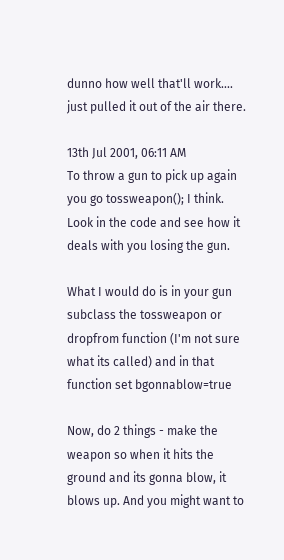dunno how well that'll work.... just pulled it out of the air there.

13th Jul 2001, 06:11 AM
To throw a gun to pick up again you go tossweapon(); I think. Look in the code and see how it deals with you losing the gun.

What I would do is in your gun subclass the tossweapon or dropfrom function (I'm not sure what its called) and in that function set bgonnablow=true

Now, do 2 things - make the weapon so when it hits the ground and its gonna blow, it blows up. And you might want to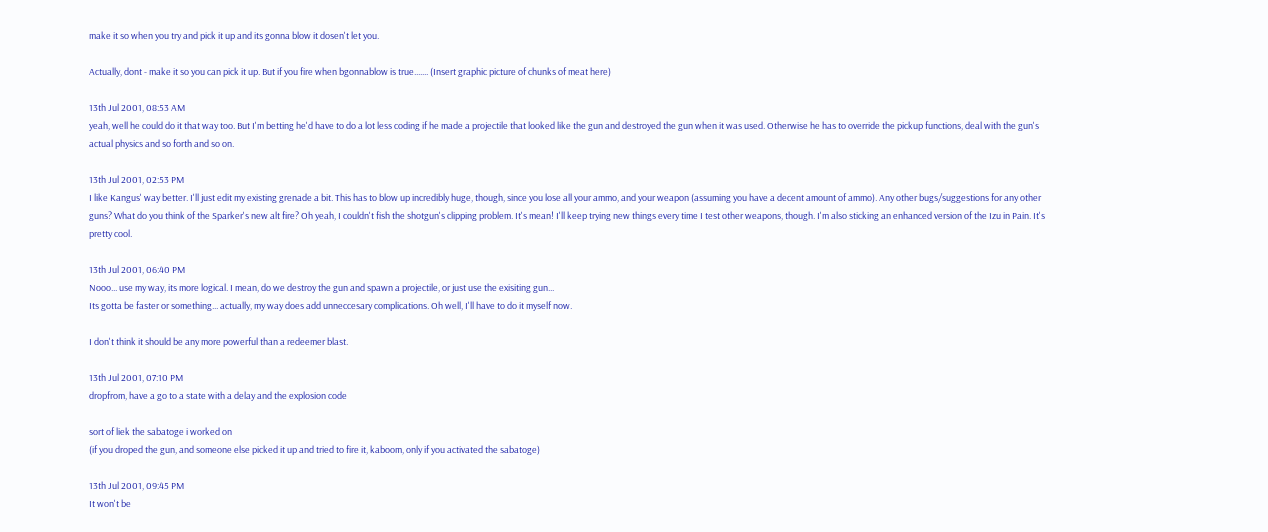make it so when you try and pick it up and its gonna blow it dosen't let you.

Actually, dont - make it so you can pick it up. But if you fire when bgonnablow is true....... (Insert graphic picture of chunks of meat here)

13th Jul 2001, 08:53 AM
yeah, well he could do it that way too. But I'm betting he'd have to do a lot less coding if he made a projectile that looked like the gun and destroyed the gun when it was used. Otherwise he has to override the pickup functions, deal with the gun's actual physics and so forth and so on.

13th Jul 2001, 02:53 PM
I like Kangus' way better. I'll just edit my existing grenade a bit. This has to blow up incredibly huge, though, since you lose all your ammo, and your weapon (assuming you have a decent amount of ammo). Any other bugs/suggestions for any other guns? What do you think of the Sparker's new alt fire? Oh yeah, I couldn't fish the shotgun's clipping problem. It's mean! I'll keep trying new things every time I test other weapons, though. I'm also sticking an enhanced version of the Izu in Pain. It's pretty cool.

13th Jul 2001, 06:40 PM
Nooo... use my way, its more logical. I mean, do we destroy the gun and spawn a projectile, or just use the exisiting gun...
Its gotta be faster or something... actually, my way does add unneccesary complications. Oh well, I'll have to do it myself now.

I don't think it should be any more powerful than a redeemer blast.

13th Jul 2001, 07:10 PM
dropfrom, have a go to a state with a delay and the explosion code

sort of liek the sabatoge i worked on
(if you droped the gun, and someone else picked it up and tried to fire it, kaboom, only if you activated the sabatoge)

13th Jul 2001, 09:45 PM
It won't be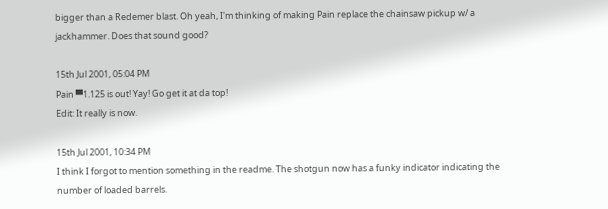bigger than a Redemer blast. Oh yeah, I'm thinking of making Pain replace the chainsaw pickup w/ a jackhammer. Does that sound good?

15th Jul 2001, 05:04 PM
Pain ▀1.125 is out! Yay! Go get it at da top!
Edit: It really is now.

15th Jul 2001, 10:34 PM
I think I forgot to mention something in the readme. The shotgun now has a funky indicator indicating the number of loaded barrels.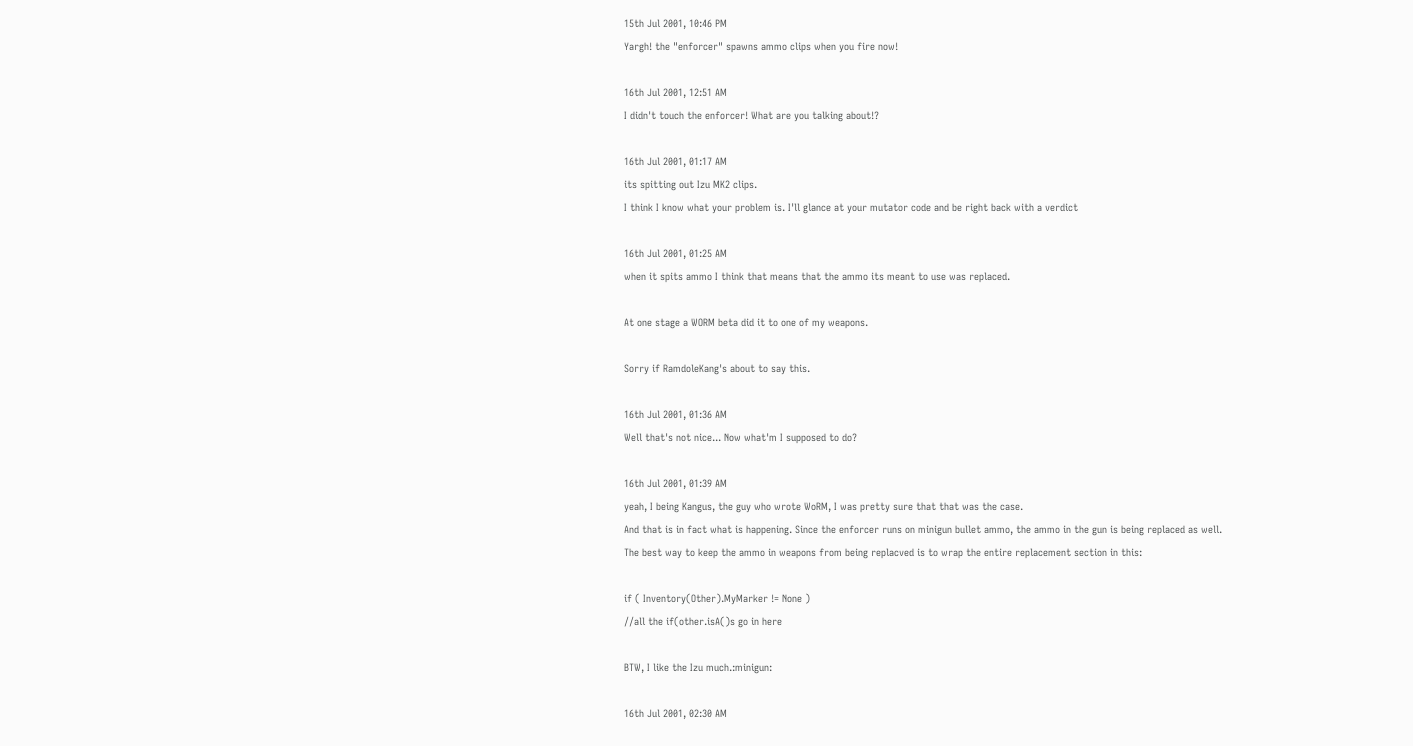15th Jul 2001, 10:46 PM
Yargh! the "enforcer" spawns ammo clips when you fire now!

16th Jul 2001, 12:51 AM
I didn't touch the enforcer! What are you talking about!?

16th Jul 2001, 01:17 AM
its spitting out Izu MK2 clips.
I think I know what your problem is. I'll glance at your mutator code and be right back with a verdict

16th Jul 2001, 01:25 AM
when it spits ammo I think that means that the ammo its meant to use was replaced.

At one stage a WORM beta did it to one of my weapons.

Sorry if RamdoleKang's about to say this.

16th Jul 2001, 01:36 AM
Well that's not nice... Now what'm I supposed to do?

16th Jul 2001, 01:39 AM
yeah, I being Kangus, the guy who wrote WoRM, I was pretty sure that that was the case.
And that is in fact what is happening. Since the enforcer runs on minigun bullet ammo, the ammo in the gun is being replaced as well.
The best way to keep the ammo in weapons from being replacved is to wrap the entire replacement section in this:

if ( Inventory(Other).MyMarker != None )
//all the if(other.isA()s go in here

BTW, I like the Izu much.:minigun:

16th Jul 2001, 02:30 AM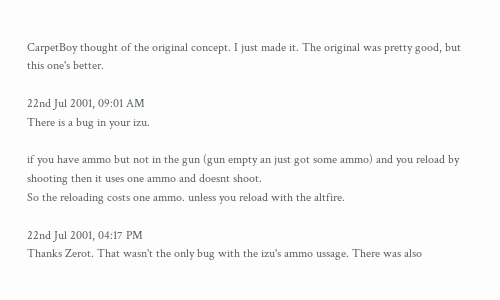CarpetBoy thought of the original concept. I just made it. The original was pretty good, but this one's better.

22nd Jul 2001, 09:01 AM
There is a bug in your izu.

if you have ammo but not in the gun (gun empty an just got some ammo) and you reload by shooting then it uses one ammo and doesnt shoot.
So the reloading costs one ammo. unless you reload with the altfire.

22nd Jul 2001, 04:17 PM
Thanks Zerot. That wasn't the only bug with the izu's ammo ussage. There was also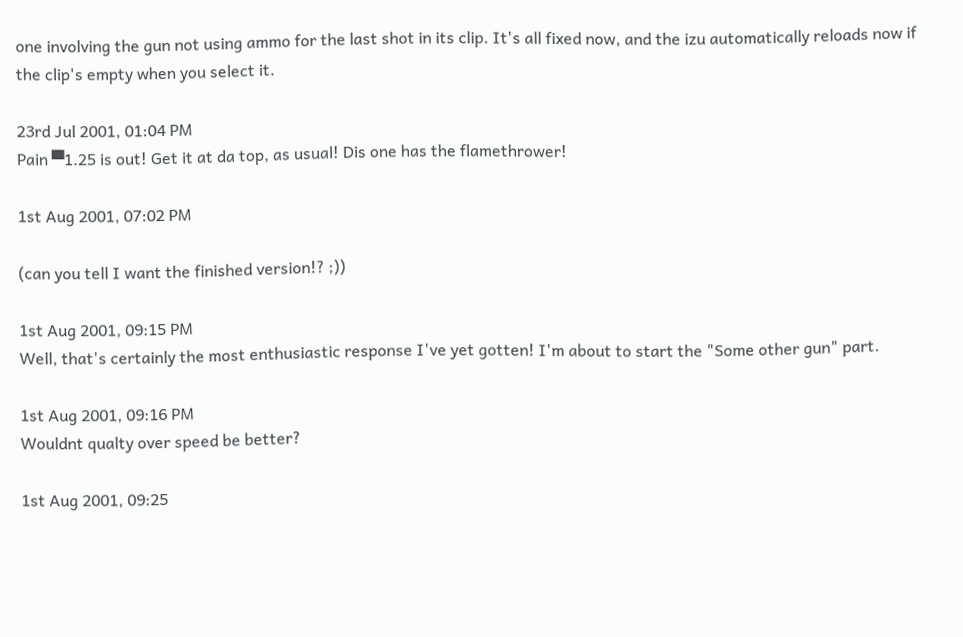one involving the gun not using ammo for the last shot in its clip. It's all fixed now, and the izu automatically reloads now if the clip's empty when you select it.

23rd Jul 2001, 01:04 PM
Pain ▀1.25 is out! Get it at da top, as usual! Dis one has the flamethrower!

1st Aug 2001, 07:02 PM

(can you tell I want the finished version!? ;))

1st Aug 2001, 09:15 PM
Well, that's certainly the most enthusiastic response I've yet gotten! I'm about to start the "Some other gun" part.

1st Aug 2001, 09:16 PM
Wouldnt qualty over speed be better?

1st Aug 2001, 09:25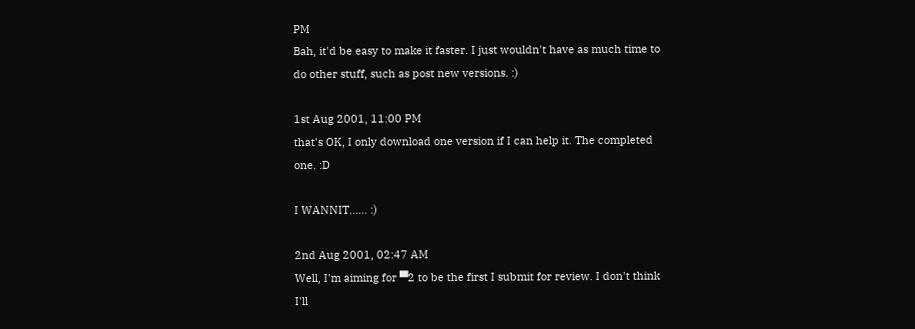PM
Bah, it'd be easy to make it faster. I just wouldn't have as much time to do other stuff, such as post new versions. :)

1st Aug 2001, 11:00 PM
that's OK, I only download one version if I can help it. The completed one. :D

I WANNIT...... :)

2nd Aug 2001, 02:47 AM
Well, I'm aiming for ▀2 to be the first I submit for review. I don't think I'll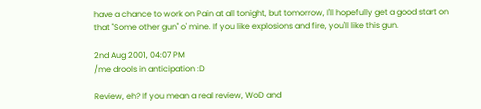have a chance to work on Pain at all tonight, but tomorrow, I'll hopefully get a good start on that "Some other gun" o' mine. If you like explosions and fire, you'll like this gun.

2nd Aug 2001, 04:07 PM
/me drools in anticipation :D

Review, eh? If you mean a real review, WoD and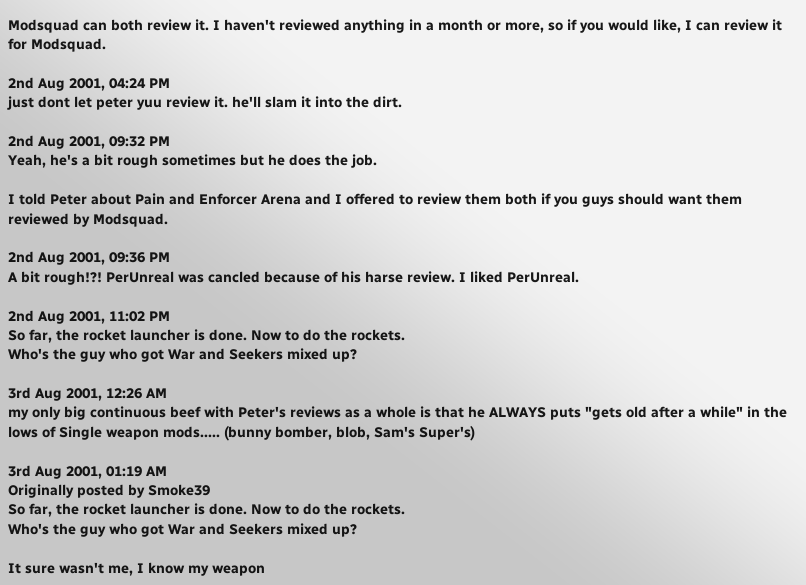Modsquad can both review it. I haven't reviewed anything in a month or more, so if you would like, I can review it for Modsquad.

2nd Aug 2001, 04:24 PM
just dont let peter yuu review it. he'll slam it into the dirt.

2nd Aug 2001, 09:32 PM
Yeah, he's a bit rough sometimes but he does the job.

I told Peter about Pain and Enforcer Arena and I offered to review them both if you guys should want them reviewed by Modsquad.

2nd Aug 2001, 09:36 PM
A bit rough!?! PerUnreal was cancled because of his harse review. I liked PerUnreal.

2nd Aug 2001, 11:02 PM
So far, the rocket launcher is done. Now to do the rockets.
Who's the guy who got War and Seekers mixed up?

3rd Aug 2001, 12:26 AM
my only big continuous beef with Peter's reviews as a whole is that he ALWAYS puts "gets old after a while" in the lows of Single weapon mods..... (bunny bomber, blob, Sam's Super's)

3rd Aug 2001, 01:19 AM
Originally posted by Smoke39
So far, the rocket launcher is done. Now to do the rockets.
Who's the guy who got War and Seekers mixed up?

It sure wasn't me, I know my weapon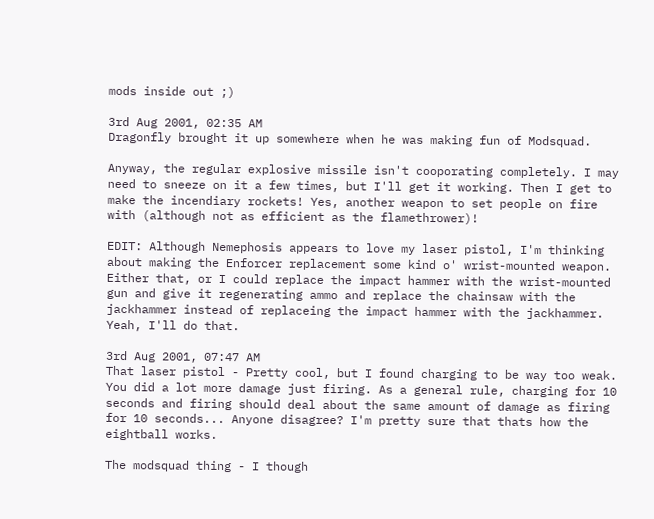mods inside out ;)

3rd Aug 2001, 02:35 AM
Dragonfly brought it up somewhere when he was making fun of Modsquad.

Anyway, the regular explosive missile isn't cooporating completely. I may need to sneeze on it a few times, but I'll get it working. Then I get to make the incendiary rockets! Yes, another weapon to set people on fire with (although not as efficient as the flamethrower)!

EDIT: Although Nemephosis appears to love my laser pistol, I'm thinking about making the Enforcer replacement some kind o' wrist-mounted weapon. Either that, or I could replace the impact hammer with the wrist-mounted gun and give it regenerating ammo and replace the chainsaw with the jackhammer instead of replaceing the impact hammer with the jackhammer. Yeah, I'll do that.

3rd Aug 2001, 07:47 AM
That laser pistol - Pretty cool, but I found charging to be way too weak. You did a lot more damage just firing. As a general rule, charging for 10 seconds and firing should deal about the same amount of damage as firing for 10 seconds... Anyone disagree? I'm pretty sure that thats how the eightball works.

The modsquad thing - I though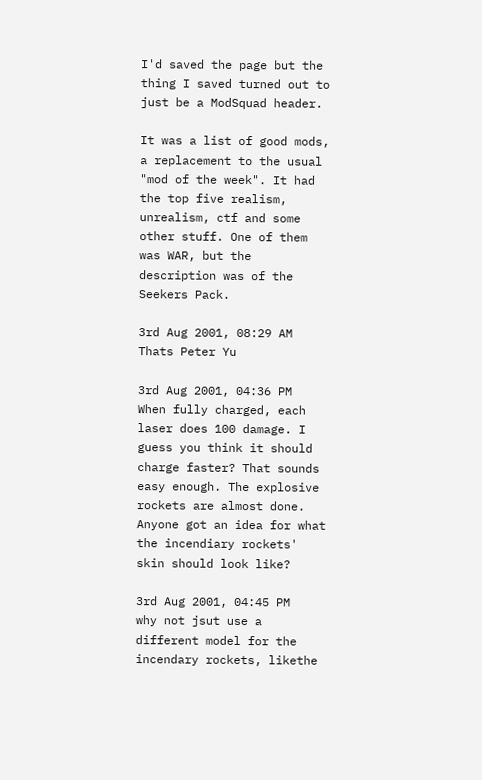I'd saved the page but the thing I saved turned out to just be a ModSquad header.

It was a list of good mods, a replacement to the usual "mod of the week". It had the top five realism, unrealism, ctf and some other stuff. One of them was WAR, but the description was of the Seekers Pack.

3rd Aug 2001, 08:29 AM
Thats Peter Yu

3rd Aug 2001, 04:36 PM
When fully charged, each laser does 100 damage. I guess you think it should charge faster? That sounds easy enough. The explosive rockets are almost done. Anyone got an idea for what the incendiary rockets' skin should look like?

3rd Aug 2001, 04:45 PM
why not jsut use a different model for the incendary rockets, likethe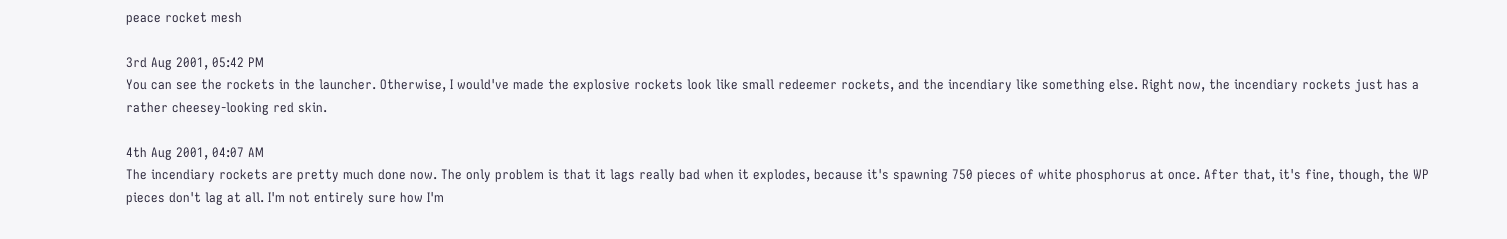peace rocket mesh

3rd Aug 2001, 05:42 PM
You can see the rockets in the launcher. Otherwise, I would've made the explosive rockets look like small redeemer rockets, and the incendiary like something else. Right now, the incendiary rockets just has a rather cheesey-looking red skin.

4th Aug 2001, 04:07 AM
The incendiary rockets are pretty much done now. The only problem is that it lags really bad when it explodes, because it's spawning 750 pieces of white phosphorus at once. After that, it's fine, though, the WP pieces don't lag at all. I'm not entirely sure how I'm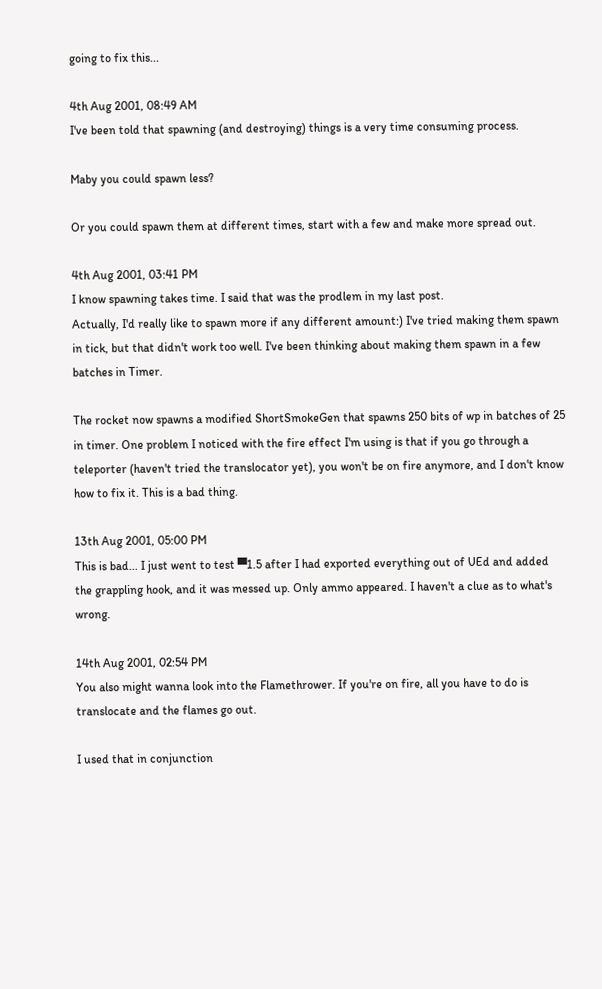going to fix this...

4th Aug 2001, 08:49 AM
I've been told that spawning (and destroying) things is a very time consuming process.

Maby you could spawn less?

Or you could spawn them at different times, start with a few and make more spread out.

4th Aug 2001, 03:41 PM
I know spawning takes time. I said that was the prodlem in my last post.
Actually, I'd really like to spawn more if any different amount:) I've tried making them spawn in tick, but that didn't work too well. I've been thinking about making them spawn in a few batches in Timer.

The rocket now spawns a modified ShortSmokeGen that spawns 250 bits of wp in batches of 25 in timer. One problem I noticed with the fire effect I'm using is that if you go through a teleporter (haven't tried the translocator yet), you won't be on fire anymore, and I don't know how to fix it. This is a bad thing.

13th Aug 2001, 05:00 PM
This is bad... I just went to test ▀1.5 after I had exported everything out of UEd and added the grappling hook, and it was messed up. Only ammo appeared. I haven't a clue as to what's wrong.

14th Aug 2001, 02:54 PM
You also might wanna look into the Flamethrower. If you're on fire, all you have to do is translocate and the flames go out.

I used that in conjunction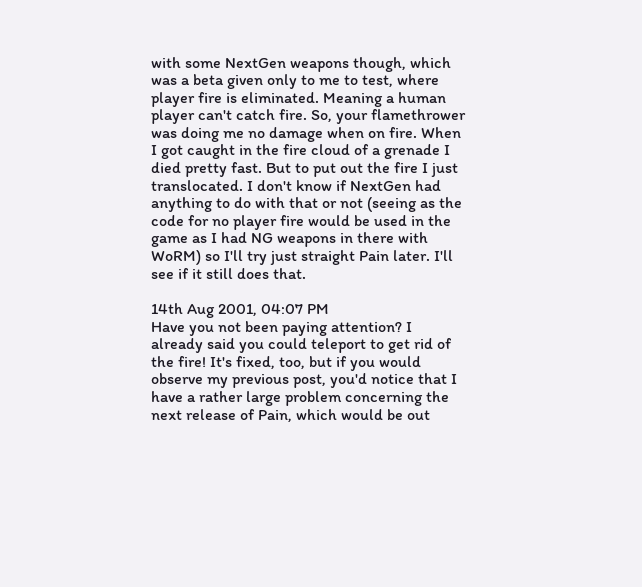with some NextGen weapons though, which was a beta given only to me to test, where player fire is eliminated. Meaning a human player can't catch fire. So, your flamethrower was doing me no damage when on fire. When I got caught in the fire cloud of a grenade I died pretty fast. But to put out the fire I just translocated. I don't know if NextGen had anything to do with that or not (seeing as the code for no player fire would be used in the game as I had NG weapons in there with WoRM) so I'll try just straight Pain later. I'll see if it still does that.

14th Aug 2001, 04:07 PM
Have you not been paying attention? I already said you could teleport to get rid of the fire! It's fixed, too, but if you would observe my previous post, you'd notice that I have a rather large problem concerning the next release of Pain, which would be out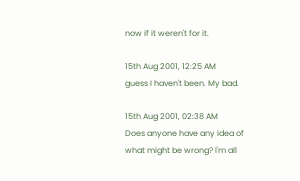now if it weren't for it.

15th Aug 2001, 12:25 AM
guess I haven't been. My bad.

15th Aug 2001, 02:38 AM
Does anyone have any idea of what might be wrong? I'm all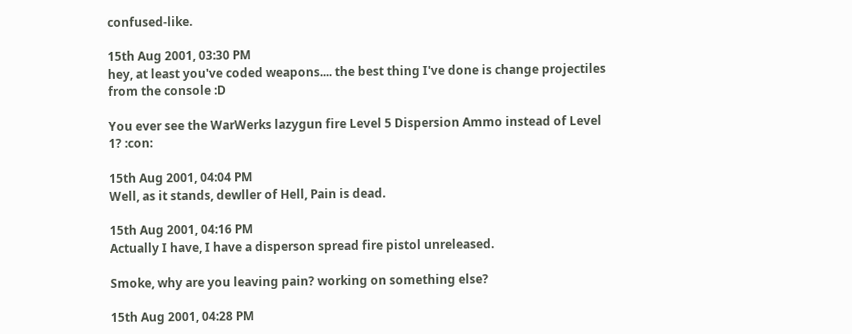confused-like.

15th Aug 2001, 03:30 PM
hey, at least you've coded weapons.... the best thing I've done is change projectiles from the console :D

You ever see the WarWerks lazygun fire Level 5 Dispersion Ammo instead of Level 1? :con:

15th Aug 2001, 04:04 PM
Well, as it stands, dewller of Hell, Pain is dead.

15th Aug 2001, 04:16 PM
Actually I have, I have a disperson spread fire pistol unreleased.

Smoke, why are you leaving pain? working on something else?

15th Aug 2001, 04:28 PM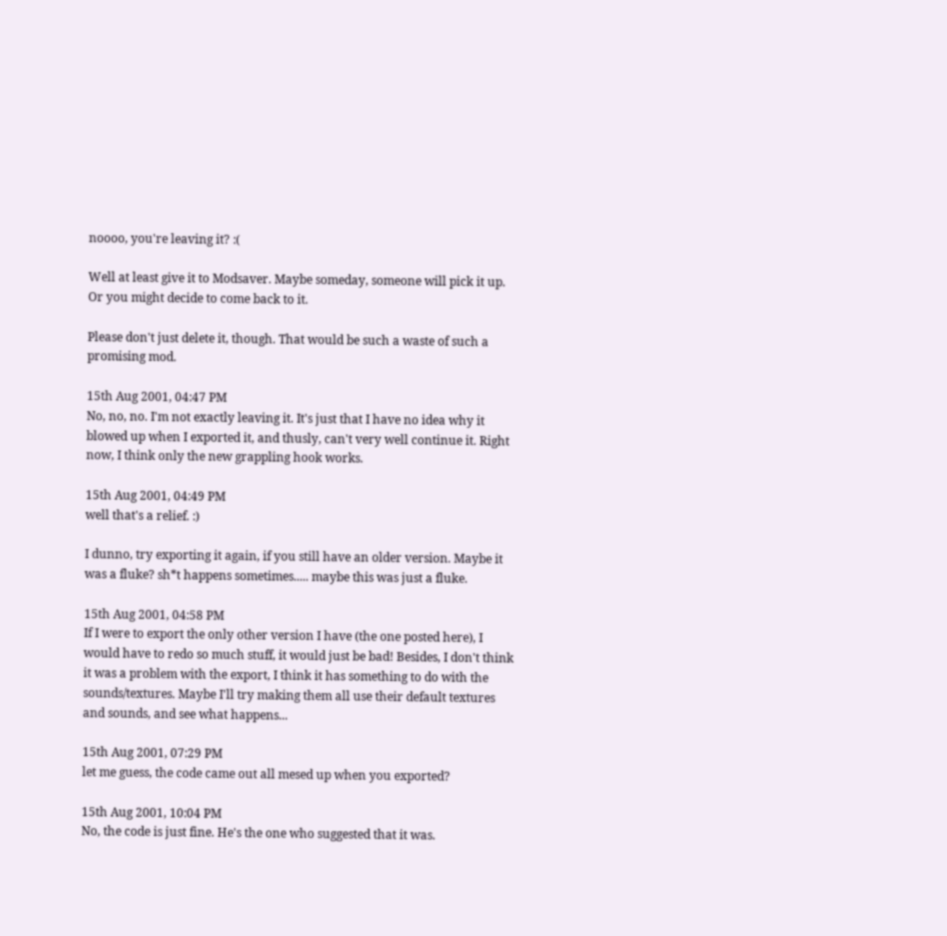noooo, you're leaving it? :(

Well at least give it to Modsaver. Maybe someday, someone will pick it up. Or you might decide to come back to it.

Please don't just delete it, though. That would be such a waste of such a promising mod.

15th Aug 2001, 04:47 PM
No, no, no. I'm not exactly leaving it. It's just that I have no idea why it blowed up when I exported it, and thusly, can't very well continue it. Right now, I think only the new grappling hook works.

15th Aug 2001, 04:49 PM
well that's a relief. :)

I dunno, try exporting it again, if you still have an older version. Maybe it was a fluke? sh*t happens sometimes..... maybe this was just a fluke.

15th Aug 2001, 04:58 PM
If I were to export the only other version I have (the one posted here), I would have to redo so much stuff, it would just be bad! Besides, I don't think it was a problem with the export, I think it has something to do with the sounds/textures. Maybe I'll try making them all use their default textures and sounds, and see what happens...

15th Aug 2001, 07:29 PM
let me guess, the code came out all mesed up when you exported?

15th Aug 2001, 10:04 PM
No, the code is just fine. He's the one who suggested that it was.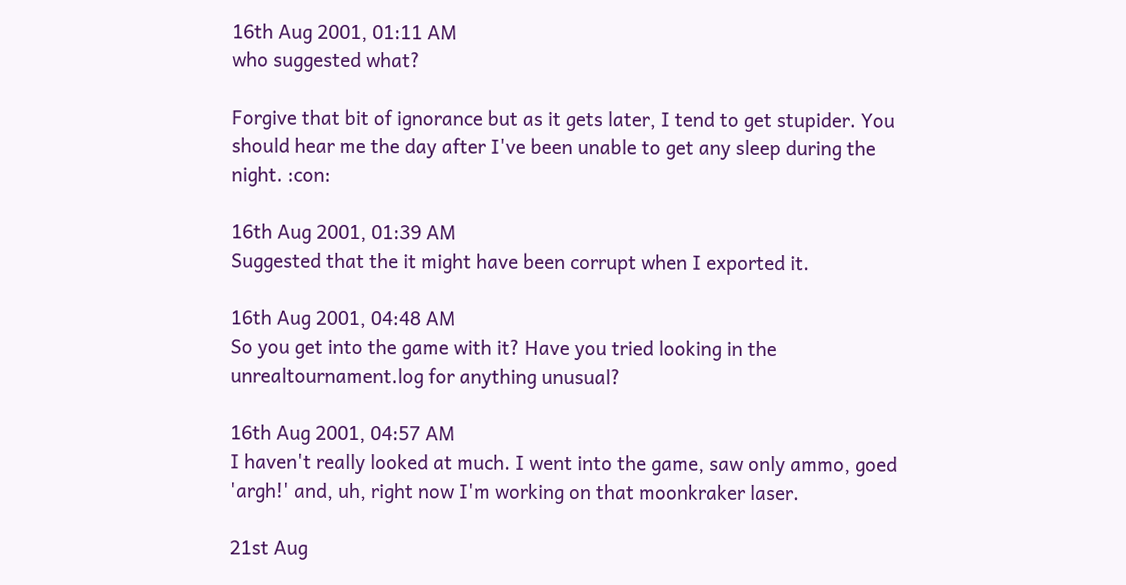16th Aug 2001, 01:11 AM
who suggested what?

Forgive that bit of ignorance but as it gets later, I tend to get stupider. You should hear me the day after I've been unable to get any sleep during the night. :con:

16th Aug 2001, 01:39 AM
Suggested that the it might have been corrupt when I exported it.

16th Aug 2001, 04:48 AM
So you get into the game with it? Have you tried looking in the unrealtournament.log for anything unusual?

16th Aug 2001, 04:57 AM
I haven't really looked at much. I went into the game, saw only ammo, goed 'argh!' and, uh, right now I'm working on that moonkraker laser.

21st Aug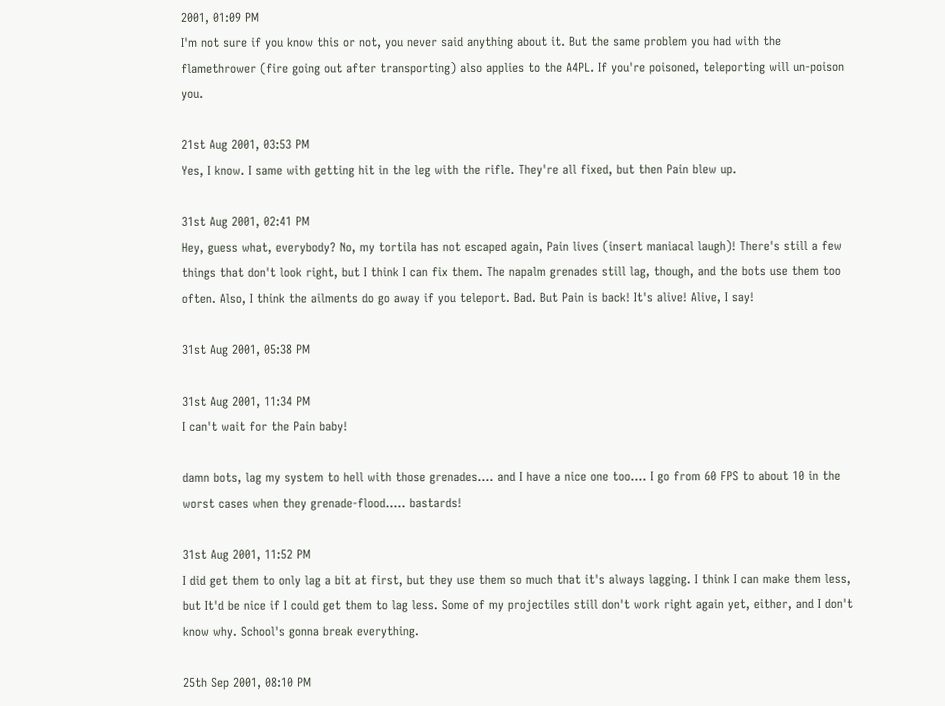2001, 01:09 PM
I'm not sure if you know this or not, you never said anything about it. But the same problem you had with the flamethrower (fire going out after transporting) also applies to the A4PL. If you're poisoned, teleporting will un-poison you.

21st Aug 2001, 03:53 PM
Yes, I know. I same with getting hit in the leg with the rifle. They're all fixed, but then Pain blew up.

31st Aug 2001, 02:41 PM
Hey, guess what, everybody? No, my tortila has not escaped again, Pain lives (insert maniacal laugh)! There's still a few things that don't look right, but I think I can fix them. The napalm grenades still lag, though, and the bots use them too often. Also, I think the ailments do go away if you teleport. Bad. But Pain is back! It's alive! Alive, I say!

31st Aug 2001, 05:38 PM

31st Aug 2001, 11:34 PM
I can't wait for the Pain baby!

damn bots, lag my system to hell with those grenades.... and I have a nice one too.... I go from 60 FPS to about 10 in the worst cases when they grenade-flood..... bastards!

31st Aug 2001, 11:52 PM
I did get them to only lag a bit at first, but they use them so much that it's always lagging. I think I can make them less, but It'd be nice if I could get them to lag less. Some of my projectiles still don't work right again yet, either, and I don't know why. School's gonna break everything.

25th Sep 2001, 08:10 PM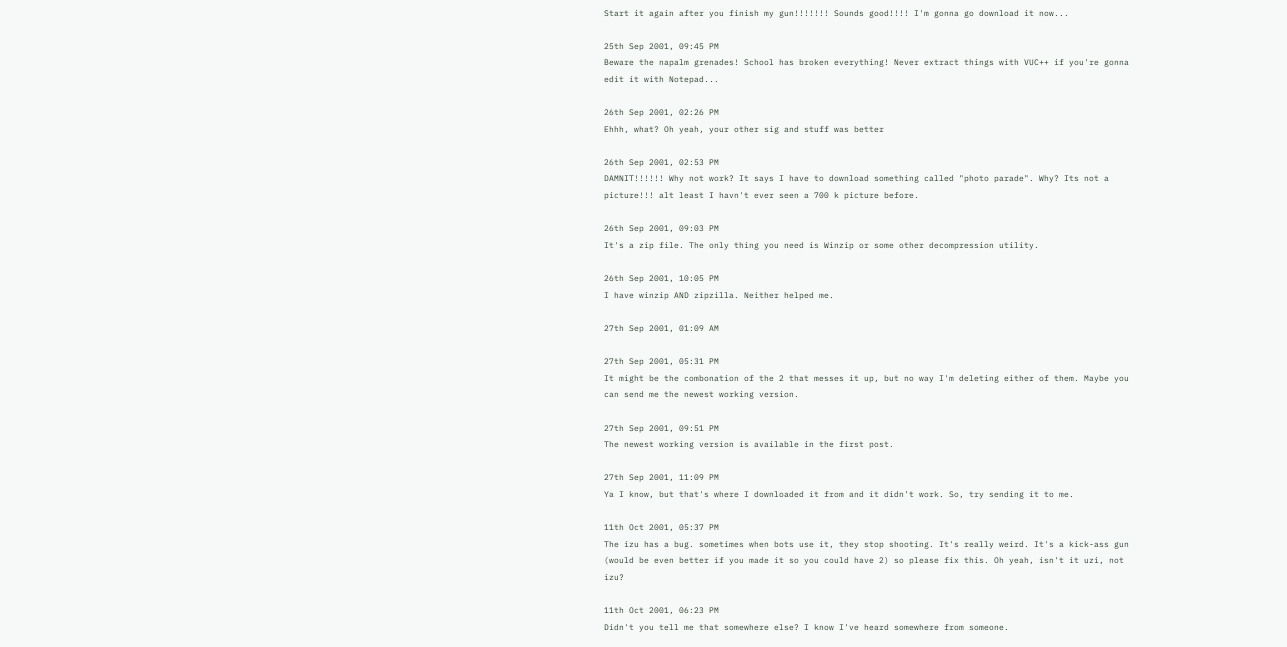Start it again after you finish my gun!!!!!!! Sounds good!!!! I'm gonna go download it now...

25th Sep 2001, 09:45 PM
Beware the napalm grenades! School has broken everything! Never extract things with VUC++ if you're gonna edit it with Notepad...

26th Sep 2001, 02:26 PM
Ehhh, what? Oh yeah, your other sig and stuff was better

26th Sep 2001, 02:53 PM
DAMNIT!!!!!! Why not work? It says I have to download something called "photo parade". Why? Its not a picture!!! alt least I havn't ever seen a 700 k picture before.

26th Sep 2001, 09:03 PM
It's a zip file. The only thing you need is Winzip or some other decompression utility.

26th Sep 2001, 10:05 PM
I have winzip AND zipzilla. Neither helped me.

27th Sep 2001, 01:09 AM

27th Sep 2001, 05:31 PM
It might be the combonation of the 2 that messes it up, but no way I'm deleting either of them. Maybe you can send me the newest working version.

27th Sep 2001, 09:51 PM
The newest working version is available in the first post.

27th Sep 2001, 11:09 PM
Ya I know, but that's where I downloaded it from and it didn't work. So, try sending it to me.

11th Oct 2001, 05:37 PM
The izu has a bug. sometimes when bots use it, they stop shooting. It's really weird. It's a kick-ass gun (would be even better if you made it so you could have 2) so please fix this. Oh yeah, isn't it uzi, not izu?

11th Oct 2001, 06:23 PM
Didn't you tell me that somewhere else? I know I've heard somewhere from someone.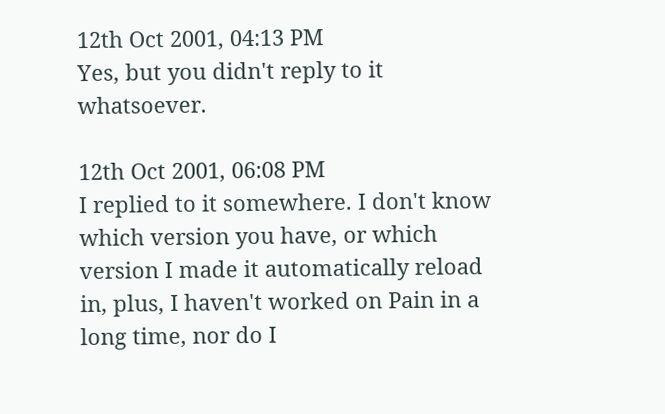12th Oct 2001, 04:13 PM
Yes, but you didn't reply to it whatsoever.

12th Oct 2001, 06:08 PM
I replied to it somewhere. I don't know which version you have, or which version I made it automatically reload in, plus, I haven't worked on Pain in a long time, nor do I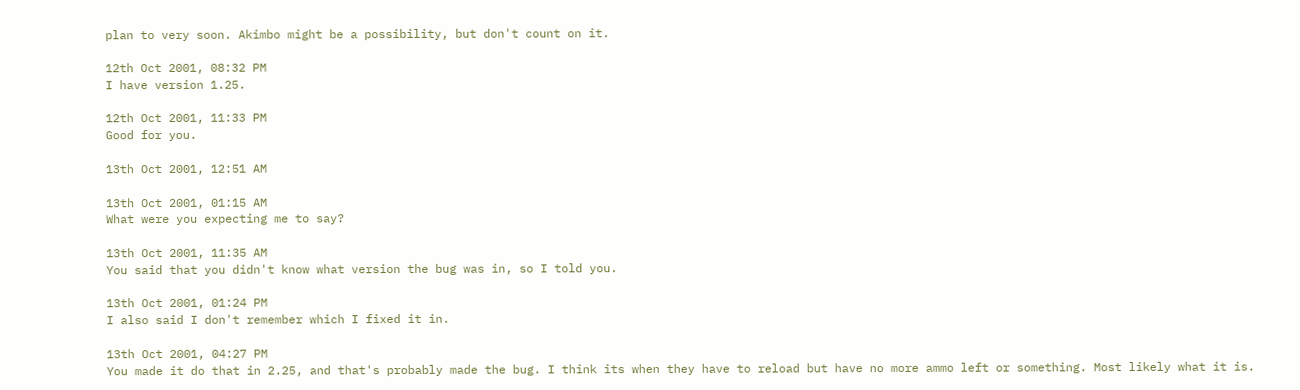plan to very soon. Akimbo might be a possibility, but don't count on it.

12th Oct 2001, 08:32 PM
I have version 1.25.

12th Oct 2001, 11:33 PM
Good for you.

13th Oct 2001, 12:51 AM

13th Oct 2001, 01:15 AM
What were you expecting me to say?

13th Oct 2001, 11:35 AM
You said that you didn't know what version the bug was in, so I told you.

13th Oct 2001, 01:24 PM
I also said I don't remember which I fixed it in.

13th Oct 2001, 04:27 PM
You made it do that in 2.25, and that's probably made the bug. I think its when they have to reload but have no more ammo left or something. Most likely what it is.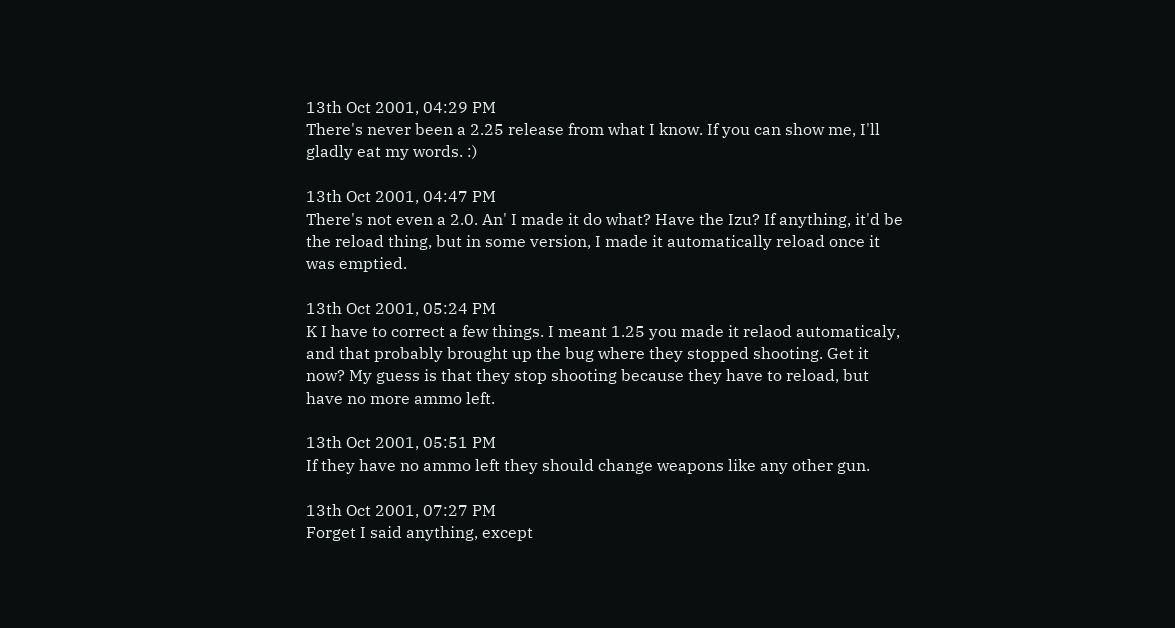13th Oct 2001, 04:29 PM
There's never been a 2.25 release from what I know. If you can show me, I'll gladly eat my words. :)

13th Oct 2001, 04:47 PM
There's not even a 2.0. An' I made it do what? Have the Izu? If anything, it'd be the reload thing, but in some version, I made it automatically reload once it was emptied.

13th Oct 2001, 05:24 PM
K I have to correct a few things. I meant 1.25 you made it relaod automaticaly, and that probably brought up the bug where they stopped shooting. Get it now? My guess is that they stop shooting because they have to reload, but have no more ammo left.

13th Oct 2001, 05:51 PM
If they have no ammo left they should change weapons like any other gun.

13th Oct 2001, 07:27 PM
Forget I said anything, except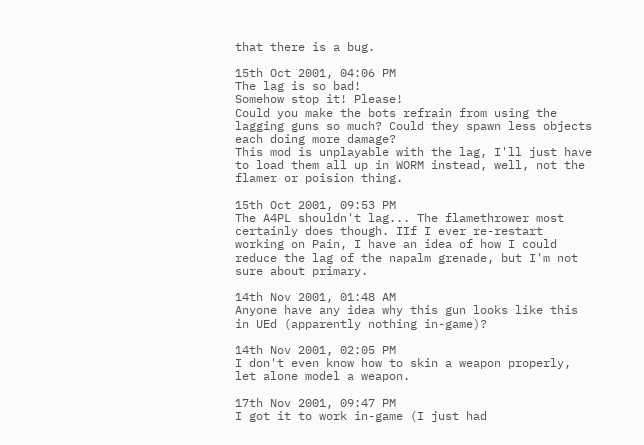that there is a bug.

15th Oct 2001, 04:06 PM
The lag is so bad!
Somehow stop it! Please!
Could you make the bots refrain from using the lagging guns so much? Could they spawn less objects each doing more damage?
This mod is unplayable with the lag, I'll just have to load them all up in WORM instead, well, not the flamer or poision thing.

15th Oct 2001, 09:53 PM
The A4PL shouldn't lag... The flamethrower most certainly does though. IIf I ever re-restart working on Pain, I have an idea of how I could reduce the lag of the napalm grenade, but I'm not sure about primary.

14th Nov 2001, 01:48 AM
Anyone have any idea why this gun looks like this in UEd (apparently nothing in-game)?

14th Nov 2001, 02:05 PM
I don't even know how to skin a weapon properly, let alone model a weapon.

17th Nov 2001, 09:47 PM
I got it to work in-game (I just had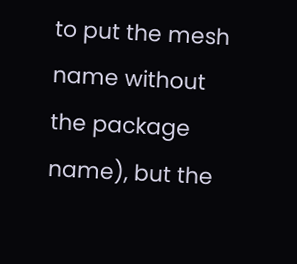to put the mesh name without the package name), but the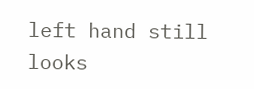left hand still looks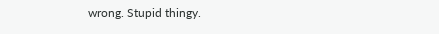wrong. Stupid thingy.